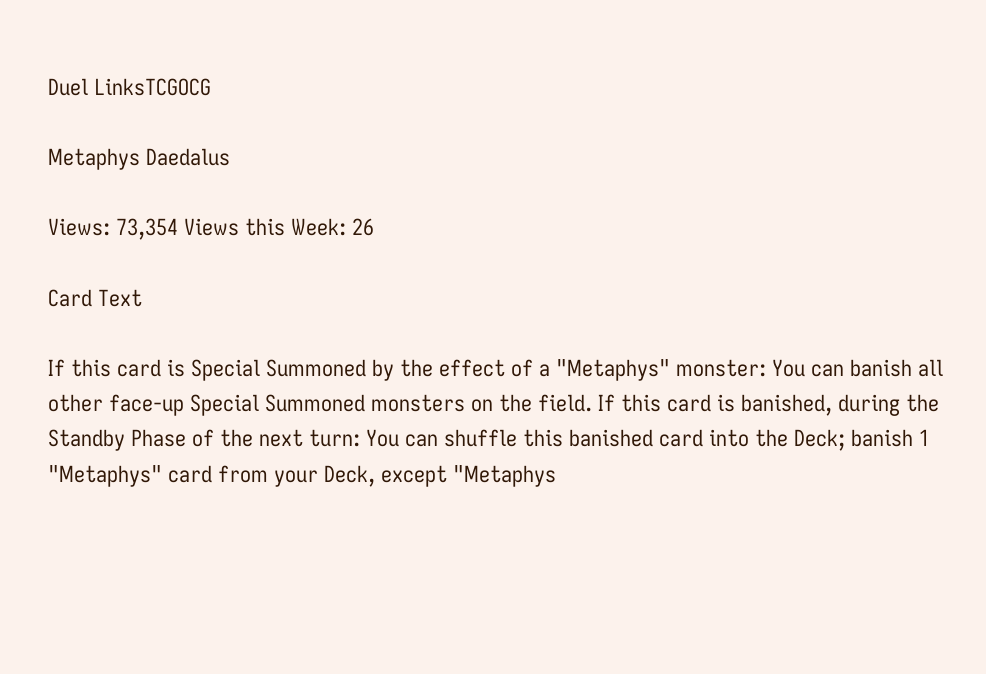Duel LinksTCGOCG

Metaphys Daedalus

Views: 73,354 Views this Week: 26

Card Text

If this card is Special Summoned by the effect of a "Metaphys" monster: You can banish all other face-up Special Summoned monsters on the field. If this card is banished, during the Standby Phase of the next turn: You can shuffle this banished card into the Deck; banish 1 "Metaphys" card from your Deck, except "Metaphys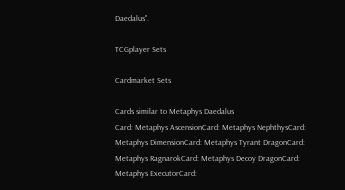Daedalus".

TCGplayer Sets

Cardmarket Sets

Cards similar to Metaphys Daedalus
Card: Metaphys AscensionCard: Metaphys NephthysCard: Metaphys DimensionCard: Metaphys Tyrant DragonCard: Metaphys RagnarokCard: Metaphys Decoy DragonCard: Metaphys ExecutorCard: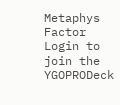Metaphys Factor
Login to join the YGOPRODeck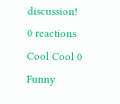discussion!
0 reactions
Cool Cool 0
Funny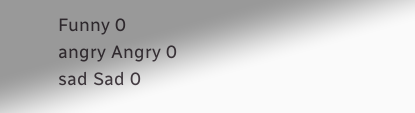Funny 0
angry Angry 0
sad Sad 0